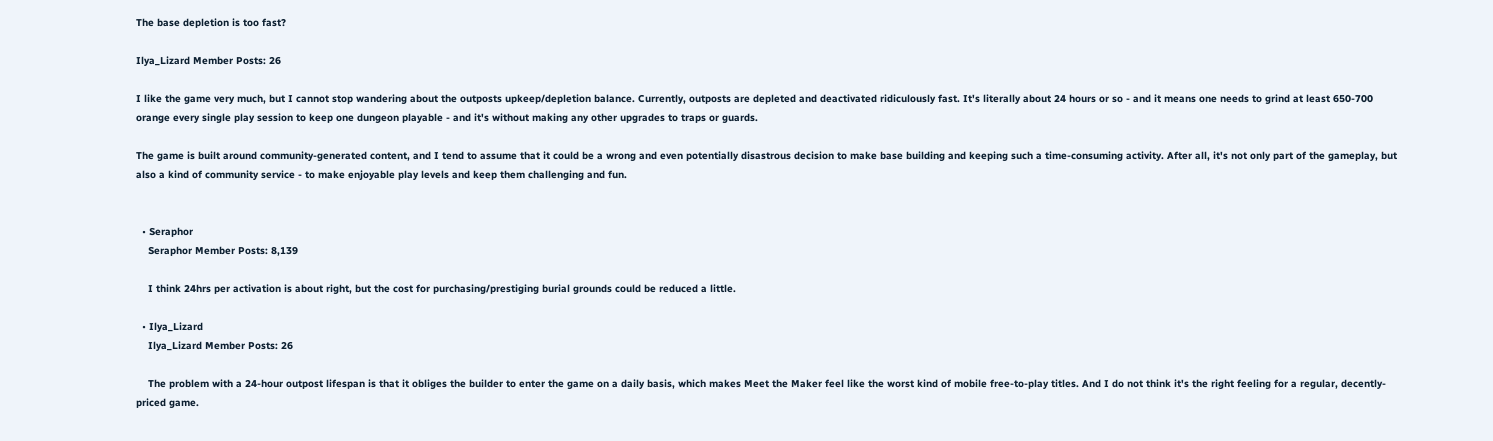The base depletion is too fast?

Ilya_Lizard Member Posts: 26

I like the game very much, but I cannot stop wandering about the outposts upkeep/depletion balance. Currently, outposts are depleted and deactivated ridiculously fast. It's literally about 24 hours or so - and it means one needs to grind at least 650-700 orange every single play session to keep one dungeon playable - and it's without making any other upgrades to traps or guards.

The game is built around community-generated content, and I tend to assume that it could be a wrong and even potentially disastrous decision to make base building and keeping such a time-consuming activity. After all, it's not only part of the gameplay, but also a kind of community service - to make enjoyable play levels and keep them challenging and fun.


  • Seraphor
    Seraphor Member Posts: 8,139

    I think 24hrs per activation is about right, but the cost for purchasing/prestiging burial grounds could be reduced a little.

  • Ilya_Lizard
    Ilya_Lizard Member Posts: 26

    The problem with a 24-hour outpost lifespan is that it obliges the builder to enter the game on a daily basis, which makes Meet the Maker feel like the worst kind of mobile free-to-play titles. And I do not think it's the right feeling for a regular, decently-priced game.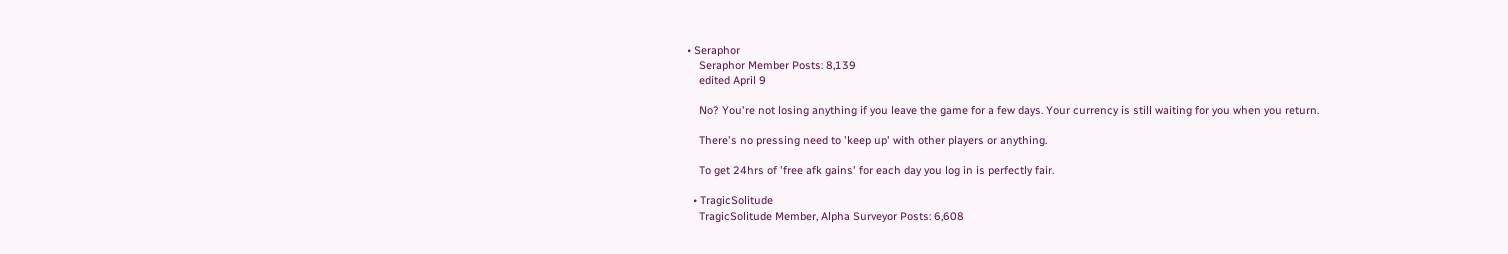• Seraphor
    Seraphor Member Posts: 8,139
    edited April 9

    No? You're not losing anything if you leave the game for a few days. Your currency is still waiting for you when you return.

    There's no pressing need to 'keep up' with other players or anything.

    To get 24hrs of 'free afk gains' for each day you log in is perfectly fair.

  • TragicSolitude
    TragicSolitude Member, Alpha Surveyor Posts: 6,608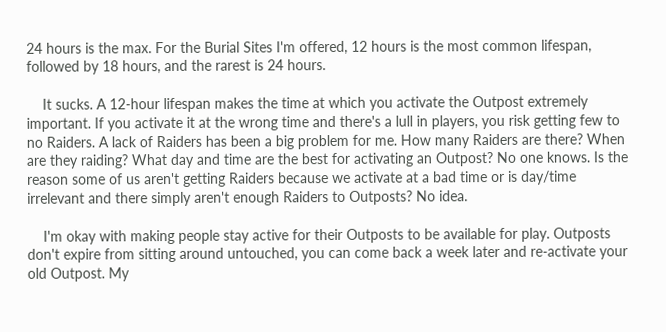24 hours is the max. For the Burial Sites I'm offered, 12 hours is the most common lifespan, followed by 18 hours, and the rarest is 24 hours.

    It sucks. A 12-hour lifespan makes the time at which you activate the Outpost extremely important. If you activate it at the wrong time and there's a lull in players, you risk getting few to no Raiders. A lack of Raiders has been a big problem for me. How many Raiders are there? When are they raiding? What day and time are the best for activating an Outpost? No one knows. Is the reason some of us aren't getting Raiders because we activate at a bad time or is day/time irrelevant and there simply aren't enough Raiders to Outposts? No idea.

    I'm okay with making people stay active for their Outposts to be available for play. Outposts don't expire from sitting around untouched, you can come back a week later and re-activate your old Outpost. My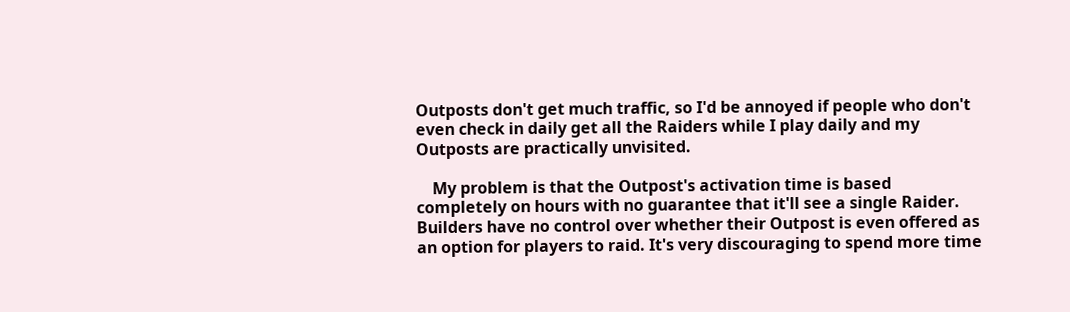Outposts don't get much traffic, so I'd be annoyed if people who don't even check in daily get all the Raiders while I play daily and my Outposts are practically unvisited.

    My problem is that the Outpost's activation time is based completely on hours with no guarantee that it'll see a single Raider. Builders have no control over whether their Outpost is even offered as an option for players to raid. It's very discouraging to spend more time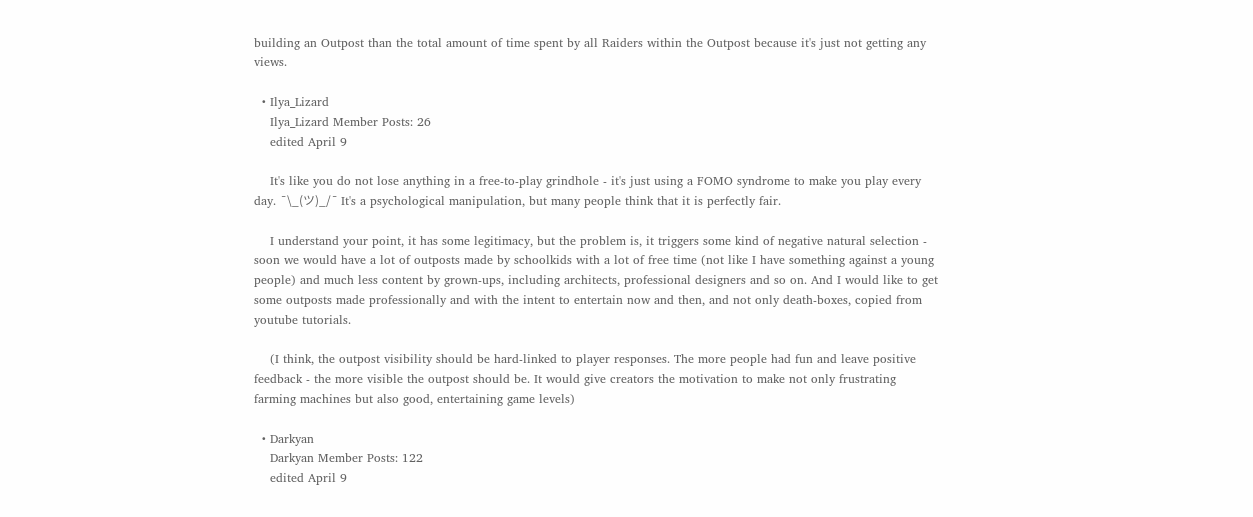building an Outpost than the total amount of time spent by all Raiders within the Outpost because it's just not getting any views.

  • Ilya_Lizard
    Ilya_Lizard Member Posts: 26
    edited April 9

    It's like you do not lose anything in a free-to-play grindhole - it's just using a FOMO syndrome to make you play every day. ¯\_(ツ)_/¯ It's a psychological manipulation, but many people think that it is perfectly fair.

    I understand your point, it has some legitimacy, but the problem is, it triggers some kind of negative natural selection - soon we would have a lot of outposts made by schoolkids with a lot of free time (not like I have something against a young people) and much less content by grown-ups, including architects, professional designers and so on. And I would like to get some outposts made professionally and with the intent to entertain now and then, and not only death-boxes, copied from youtube tutorials.

    (I think, the outpost visibility should be hard-linked to player responses. The more people had fun and leave positive feedback - the more visible the outpost should be. It would give creators the motivation to make not only frustrating farming machines but also good, entertaining game levels)

  • Darkyan
    Darkyan Member Posts: 122
    edited April 9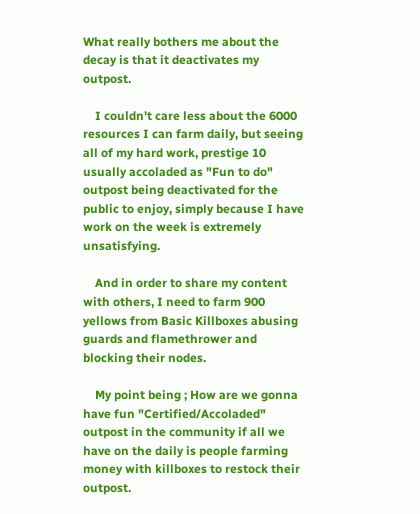What really bothers me about the decay is that it deactivates my outpost.

    I couldn't care less about the 6000 resources I can farm daily, but seeing all of my hard work, prestige 10 usually accoladed as "Fun to do" outpost being deactivated for the public to enjoy, simply because I have work on the week is extremely unsatisfying.

    And in order to share my content with others, I need to farm 900 yellows from Basic Killboxes abusing guards and flamethrower and blocking their nodes.

    My point being ; How are we gonna have fun "Certified/Accoladed" outpost in the community if all we have on the daily is people farming money with killboxes to restock their outpost.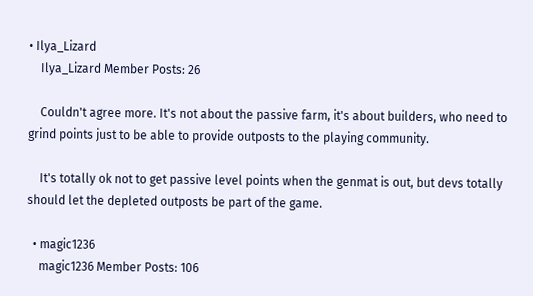• Ilya_Lizard
    Ilya_Lizard Member Posts: 26

    Couldn't agree more. It's not about the passive farm, it's about builders, who need to grind points just to be able to provide outposts to the playing community.

    It's totally ok not to get passive level points when the genmat is out, but devs totally should let the depleted outposts be part of the game.

  • magic1236
    magic1236 Member Posts: 106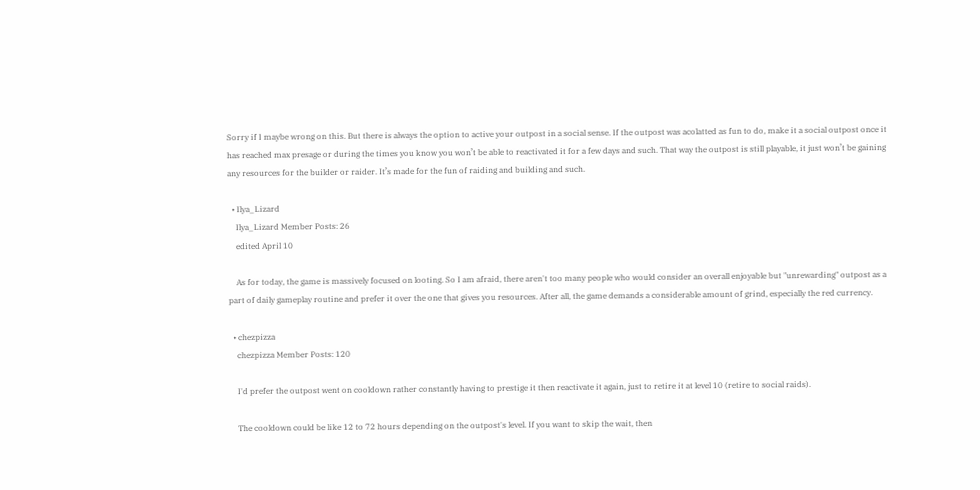Sorry if I maybe wrong on this. But there is always the option to active your outpost in a social sense. If the outpost was acolatted as fun to do, make it a social outpost once it has reached max presage or during the times you know you won’t be able to reactivated it for a few days and such. That way the outpost is still playable, it just won’t be gaining any resources for the builder or raider. It’s made for the fun of raiding and building and such.

  • Ilya_Lizard
    Ilya_Lizard Member Posts: 26
    edited April 10

    As for today, the game is massively focused on looting. So I am afraid, there aren't too many people who would consider an overall enjoyable but "unrewarding" outpost as a part of daily gameplay routine and prefer it over the one that gives you resources. After all, the game demands a considerable amount of grind, especially the red currency.

  • chezpizza
    chezpizza Member Posts: 120

    I'd prefer the outpost went on cooldown rather constantly having to prestige it then reactivate it again, just to retire it at level 10 (retire to social raids).

    The cooldown could be like 12 to 72 hours depending on the outpost's level. If you want to skip the wait, then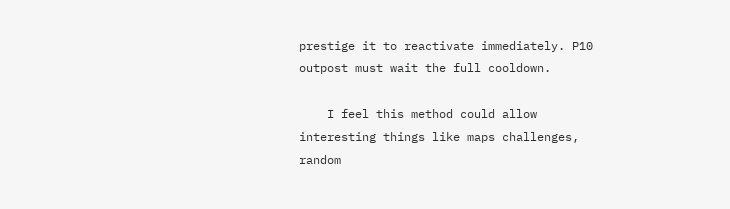prestige it to reactivate immediately. P10 outpost must wait the full cooldown.

    I feel this method could allow interesting things like maps challenges, random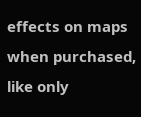effects on maps when purchased, like only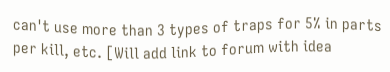can't use more than 3 types of traps for 5% in parts per kill, etc. [Will add link to forum with idea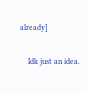already]

    Idk just an idea.